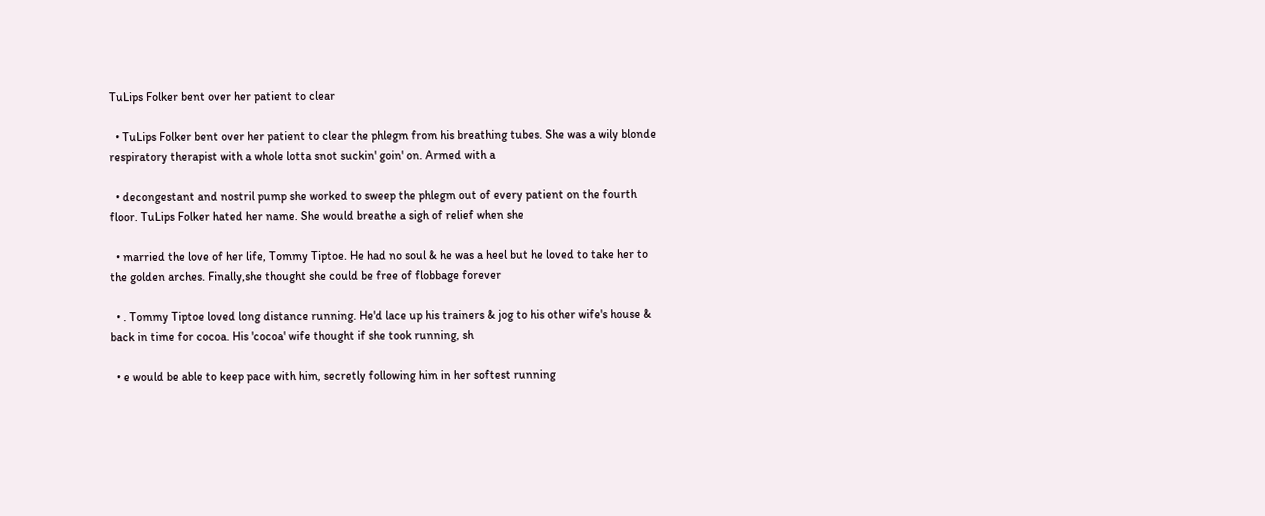TuLips Folker bent over her patient to clear

  • TuLips Folker bent over her patient to clear the phlegm from his breathing tubes. She was a wily blonde respiratory therapist with a whole lotta snot suckin' goin' on. Armed with a

  • decongestant and nostril pump she worked to sweep the phlegm out of every patient on the fourth floor. TuLips Folker hated her name. She would breathe a sigh of relief when she

  • married the love of her life, Tommy Tiptoe. He had no soul & he was a heel but he loved to take her to the golden arches. Finally,she thought she could be free of flobbage forever

  • . Tommy Tiptoe loved long distance running. He'd lace up his trainers & jog to his other wife's house & back in time for cocoa. His 'cocoa' wife thought if she took running, sh

  • e would be able to keep pace with him, secretly following him in her softest running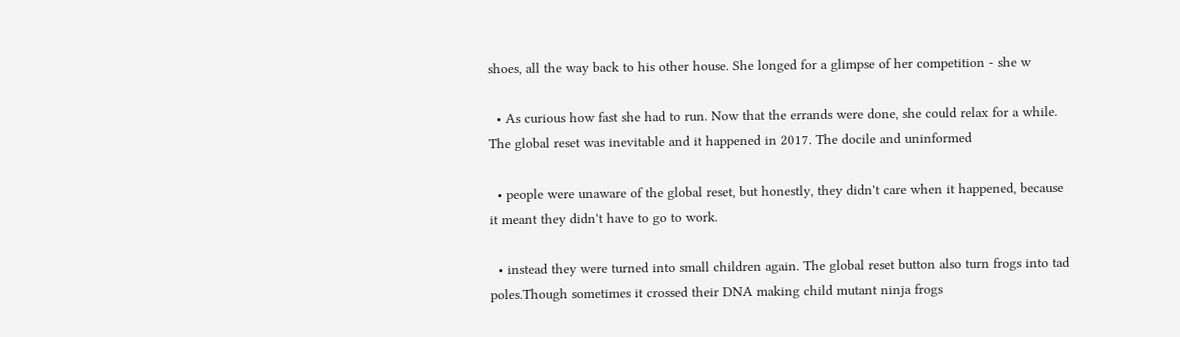shoes, all the way back to his other house. She longed for a glimpse of her competition - she w

  • As curious how fast she had to run. Now that the errands were done, she could relax for a while. The global reset was inevitable and it happened in 2017. The docile and uninformed

  • people were unaware of the global reset, but honestly, they didn't care when it happened, because it meant they didn't have to go to work.

  • instead they were turned into small children again. The global reset button also turn frogs into tad poles.Though sometimes it crossed their DNA making child mutant ninja frogs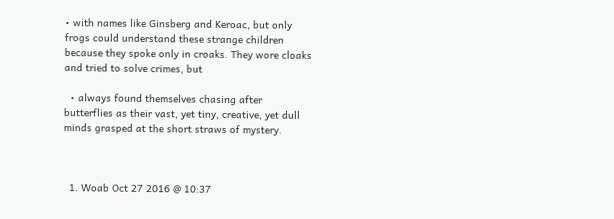• with names like Ginsberg and Keroac, but only frogs could understand these strange children because they spoke only in croaks. They wore cloaks and tried to solve crimes, but

  • always found themselves chasing after butterflies as their vast, yet tiny, creative, yet dull minds grasped at the short straws of mystery.



  1. Woab Oct 27 2016 @ 10:37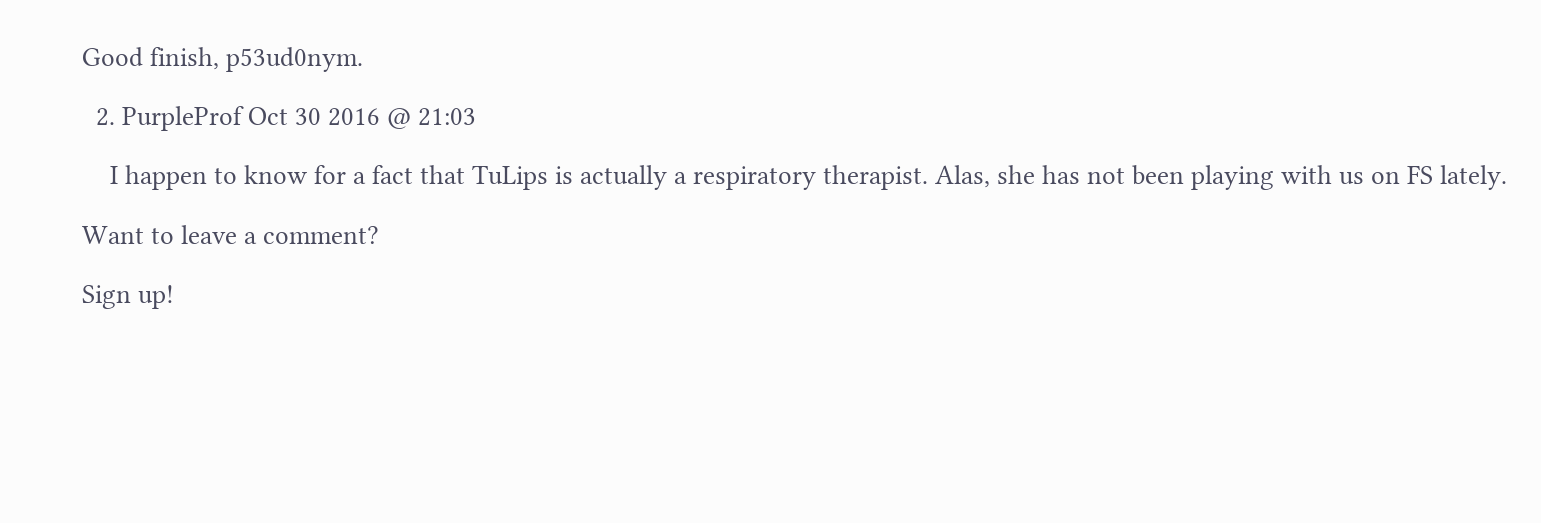Good finish, p53ud0nym.

  2. PurpleProf Oct 30 2016 @ 21:03

    I happen to know for a fact that TuLips is actually a respiratory therapist. Alas, she has not been playing with us on FS lately.

Want to leave a comment?

Sign up!